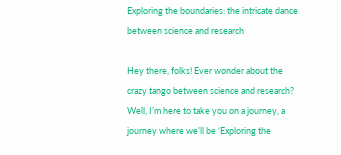Exploring the boundaries: the intricate dance between science and research

Hey there, folks! Ever wonder about the crazy tango between science and research? Well, I’m here to take you on a journey, a journey where we’ll be ‘Exploring the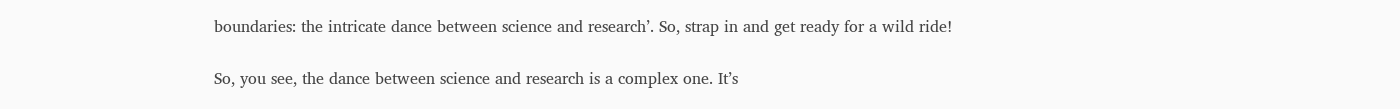boundaries: the intricate dance between science and research’. So, strap in and get ready for a wild ride!

So, you see, the dance between science and research is a complex one. It’s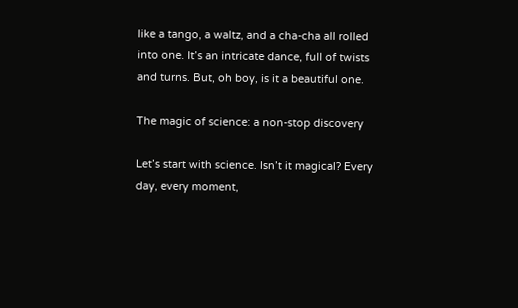like a tango, a waltz, and a cha-cha all rolled into one. It’s an intricate dance, full of twists and turns. But, oh boy, is it a beautiful one.

The magic of science: a non-stop discovery

Let’s start with science. Isn’t it magical? Every day, every moment,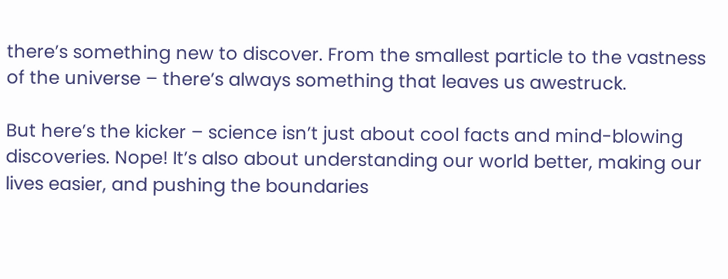there’s something new to discover. From the smallest particle to the vastness of the universe – there’s always something that leaves us awestruck.

But here’s the kicker – science isn’t just about cool facts and mind-blowing discoveries. Nope! It’s also about understanding our world better, making our lives easier, and pushing the boundaries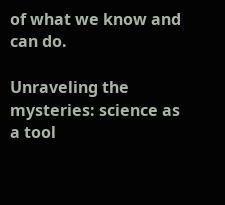of what we know and can do.

Unraveling the mysteries: science as a tool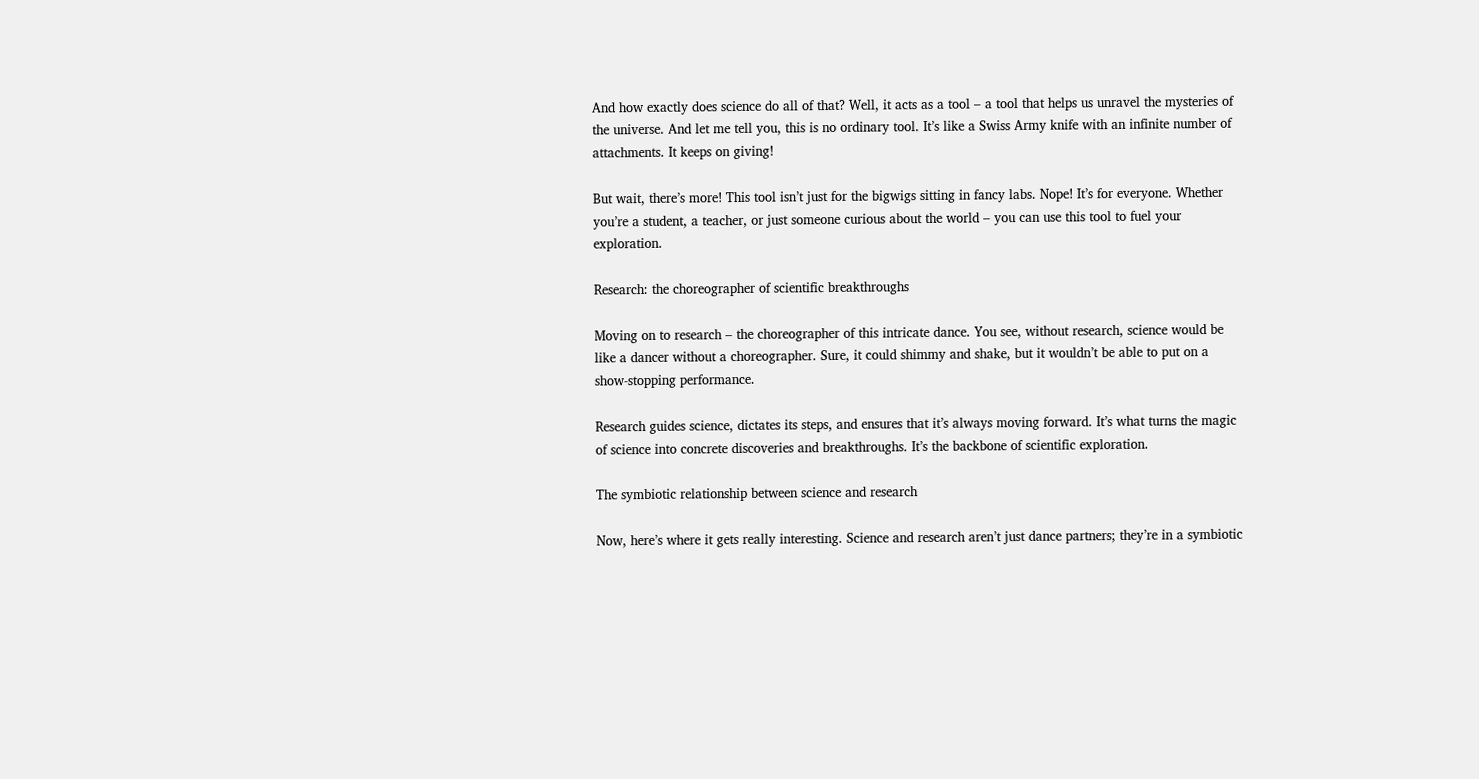And how exactly does science do all of that? Well, it acts as a tool – a tool that helps us unravel the mysteries of the universe. And let me tell you, this is no ordinary tool. It’s like a Swiss Army knife with an infinite number of attachments. It keeps on giving!

But wait, there’s more! This tool isn’t just for the bigwigs sitting in fancy labs. Nope! It’s for everyone. Whether you’re a student, a teacher, or just someone curious about the world – you can use this tool to fuel your exploration.

Research: the choreographer of scientific breakthroughs

Moving on to research – the choreographer of this intricate dance. You see, without research, science would be like a dancer without a choreographer. Sure, it could shimmy and shake, but it wouldn’t be able to put on a show-stopping performance.

Research guides science, dictates its steps, and ensures that it’s always moving forward. It’s what turns the magic of science into concrete discoveries and breakthroughs. It’s the backbone of scientific exploration.

The symbiotic relationship between science and research

Now, here’s where it gets really interesting. Science and research aren’t just dance partners; they’re in a symbiotic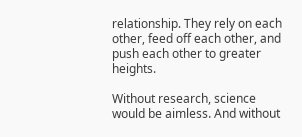relationship. They rely on each other, feed off each other, and push each other to greater heights.

Without research, science would be aimless. And without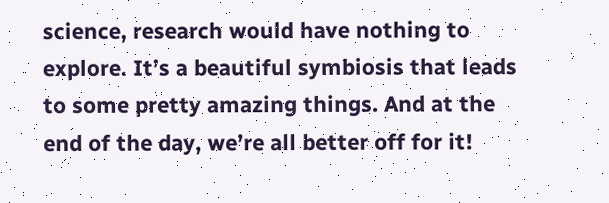science, research would have nothing to explore. It’s a beautiful symbiosis that leads to some pretty amazing things. And at the end of the day, we’re all better off for it!